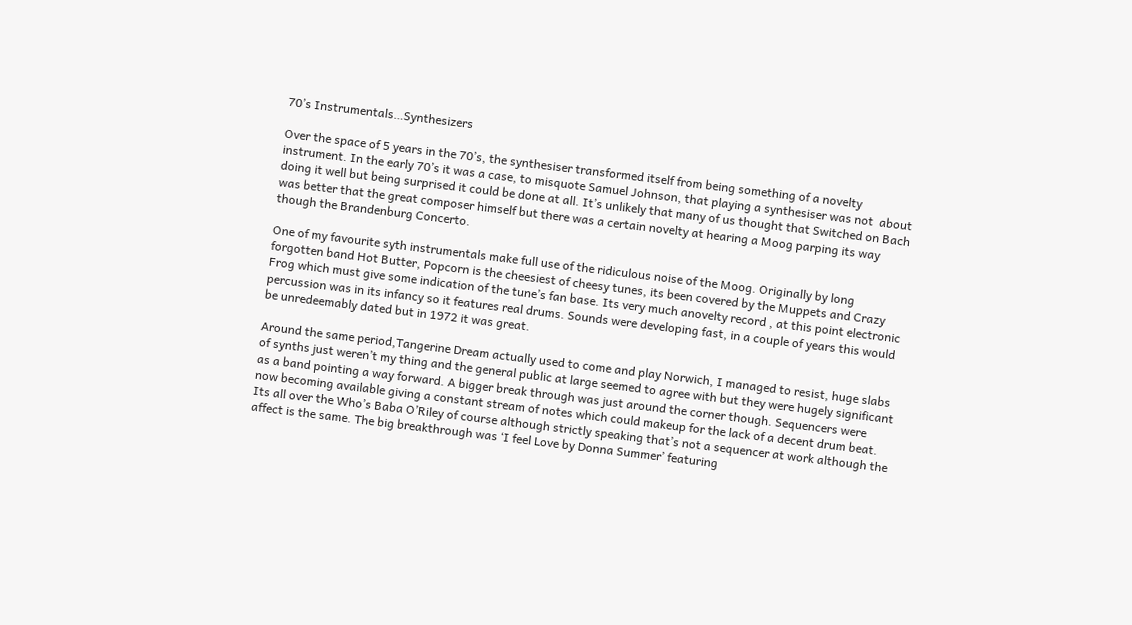70’s Instrumentals…Synthesizers

Over the space of 5 years in the 70’s, the synthesiser transformed itself from being something of a novelty instrument. In the early 70’s it was a case, to misquote Samuel Johnson, that playing a synthesiser was not  about doing it well but being surprised it could be done at all. It’s unlikely that many of us thought that Switched on Bach was better that the great composer himself but there was a certain novelty at hearing a Moog parping its way though the Brandenburg Concerto.

One of my favourite syth instrumentals make full use of the ridiculous noise of the Moog. Originally by long forgotten band Hot Butter, Popcorn is the cheesiest of cheesy tunes, its been covered by the Muppets and Crazy Frog which must give some indication of the tune’s fan base. Its very much anovelty record , at this point electronic percussion was in its infancy so it features real drums. Sounds were developing fast, in a couple of years this would be unredeemably dated but in 1972 it was great.

Around the same period,Tangerine Dream actually used to come and play Norwich, I managed to resist, huge slabs of synths just weren’t my thing and the general public at large seemed to agree with but they were hugely significant as a band pointing a way forward. A bigger break through was just around the corner though. Sequencers were now becoming available giving a constant stream of notes which could makeup for the lack of a decent drum beat. Its all over the Who’s Baba O’Riley of course although strictly speaking that’s not a sequencer at work although the affect is the same. The big breakthrough was ‘I feel Love by Donna Summer’ featuring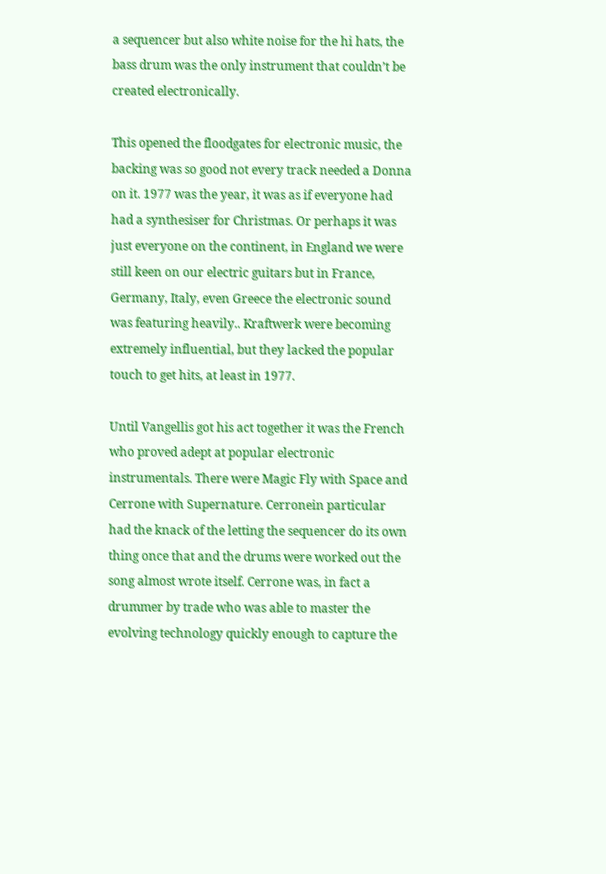a sequencer but also white noise for the hi hats, the bass drum was the only instrument that couldn’t be created electronically.

This opened the floodgates for electronic music, the backing was so good not every track needed a Donna on it. 1977 was the year, it was as if everyone had had a synthesiser for Christmas. Or perhaps it was just everyone on the continent, in England we were still keen on our electric guitars but in France, Germany, Italy, even Greece the electronic sound was featuring heavily.. Kraftwerk were becoming extremely influential, but they lacked the popular touch to get hits, at least in 1977.

Until Vangellis got his act together it was the French who proved adept at popular electronic instrumentals. There were Magic Fly with Space and Cerrone with Supernature. Cerronein particular had the knack of the letting the sequencer do its own thing once that and the drums were worked out the song almost wrote itself. Cerrone was, in fact a drummer by trade who was able to master the evolving technology quickly enough to capture the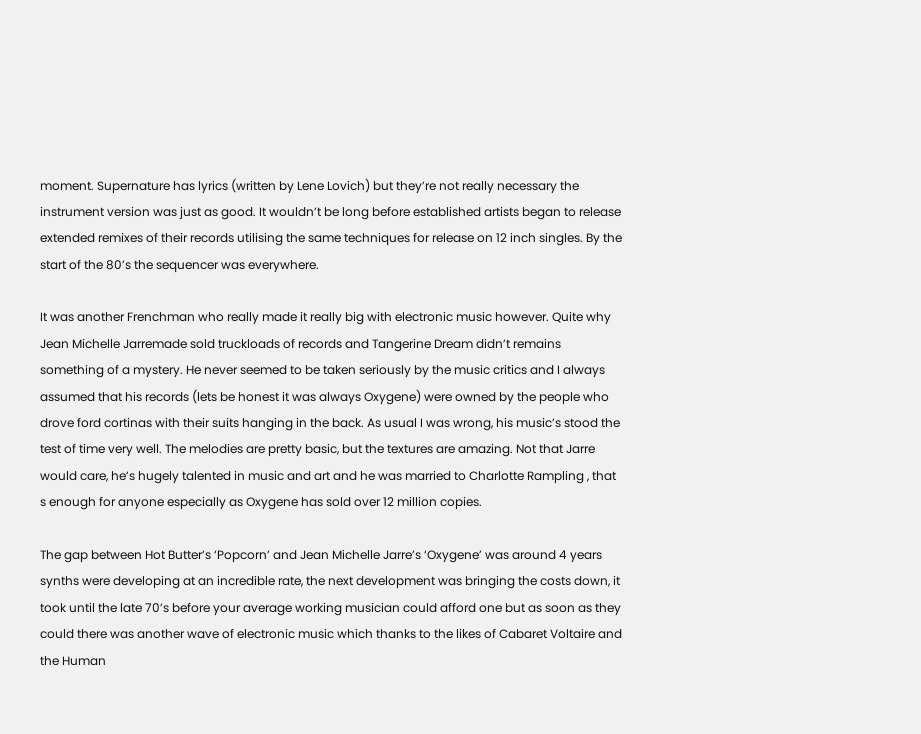moment. Supernature has lyrics (written by Lene Lovich) but they’re not really necessary the instrument version was just as good. It wouldn’t be long before established artists began to release extended remixes of their records utilising the same techniques for release on 12 inch singles. By the start of the 80’s the sequencer was everywhere.

It was another Frenchman who really made it really big with electronic music however. Quite why Jean Michelle Jarremade sold truckloads of records and Tangerine Dream didn’t remains something of a mystery. He never seemed to be taken seriously by the music critics and I always assumed that his records (lets be honest it was always Oxygene) were owned by the people who drove ford cortinas with their suits hanging in the back. As usual I was wrong, his music’s stood the test of time very well. The melodies are pretty basic, but the textures are amazing. Not that Jarre would care, he’s hugely talented in music and art and he was married to Charlotte Rampling , that s enough for anyone especially as Oxygene has sold over 12 million copies.

The gap between Hot Butter’s ‘Popcorn’ and Jean Michelle Jarre’s ‘Oxygene’ was around 4 years synths were developing at an incredible rate, the next development was bringing the costs down, it took until the late 70’s before your average working musician could afford one but as soon as they could there was another wave of electronic music which thanks to the likes of Cabaret Voltaire and the Human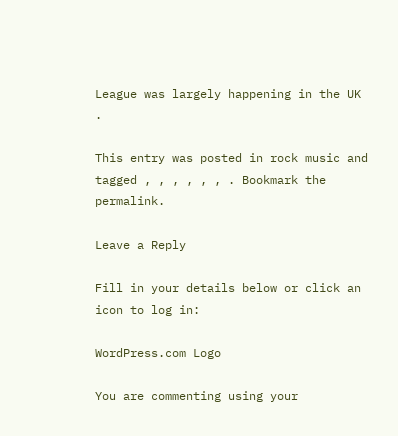League was largely happening in the UK .

This entry was posted in rock music and tagged , , , , , , . Bookmark the permalink.

Leave a Reply

Fill in your details below or click an icon to log in:

WordPress.com Logo

You are commenting using your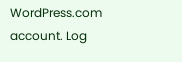WordPress.com account. Log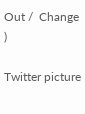Out /  Change )

Twitter picture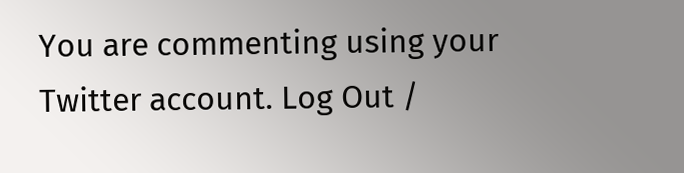You are commenting using your Twitter account. Log Out /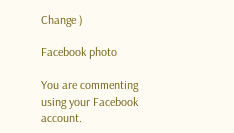Change )

Facebook photo

You are commenting using your Facebook account.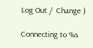Log Out /  Change )

Connecting to %s